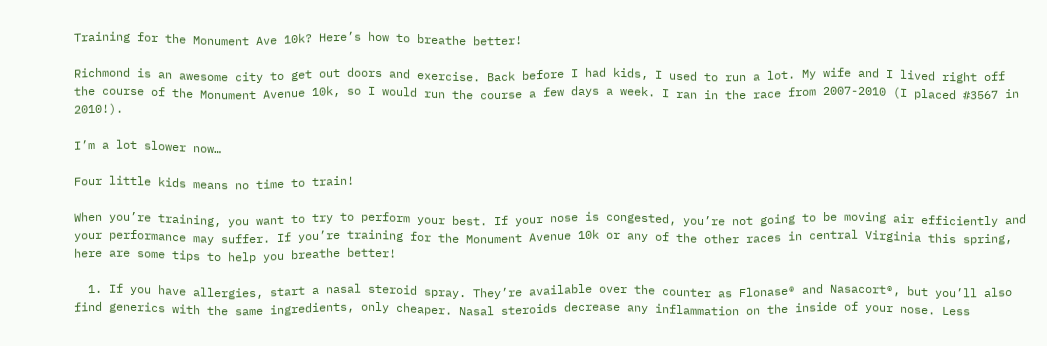Training for the Monument Ave 10k? Here’s how to breathe better!

Richmond is an awesome city to get out doors and exercise. Back before I had kids, I used to run a lot. My wife and I lived right off the course of the Monument Avenue 10k, so I would run the course a few days a week. I ran in the race from 2007-2010 (I placed #3567 in 2010!).

I’m a lot slower now…

Four little kids means no time to train!

When you’re training, you want to try to perform your best. If your nose is congested, you’re not going to be moving air efficiently and your performance may suffer. If you’re training for the Monument Avenue 10k or any of the other races in central Virginia this spring, here are some tips to help you breathe better!

  1. If you have allergies, start a nasal steroid spray. They’re available over the counter as Flonase® and Nasacort®, but you’ll also find generics with the same ingredients, only cheaper. Nasal steroids decrease any inflammation on the inside of your nose. Less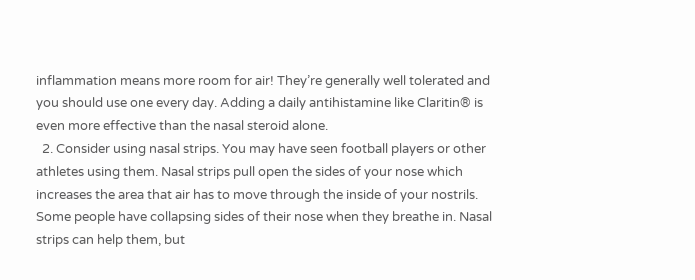inflammation means more room for air! They’re generally well tolerated and you should use one every day. Adding a daily antihistamine like Claritin® is even more effective than the nasal steroid alone.
  2. Consider using nasal strips. You may have seen football players or other athletes using them. Nasal strips pull open the sides of your nose which increases the area that air has to move through the inside of your nostrils. Some people have collapsing sides of their nose when they breathe in. Nasal strips can help them, but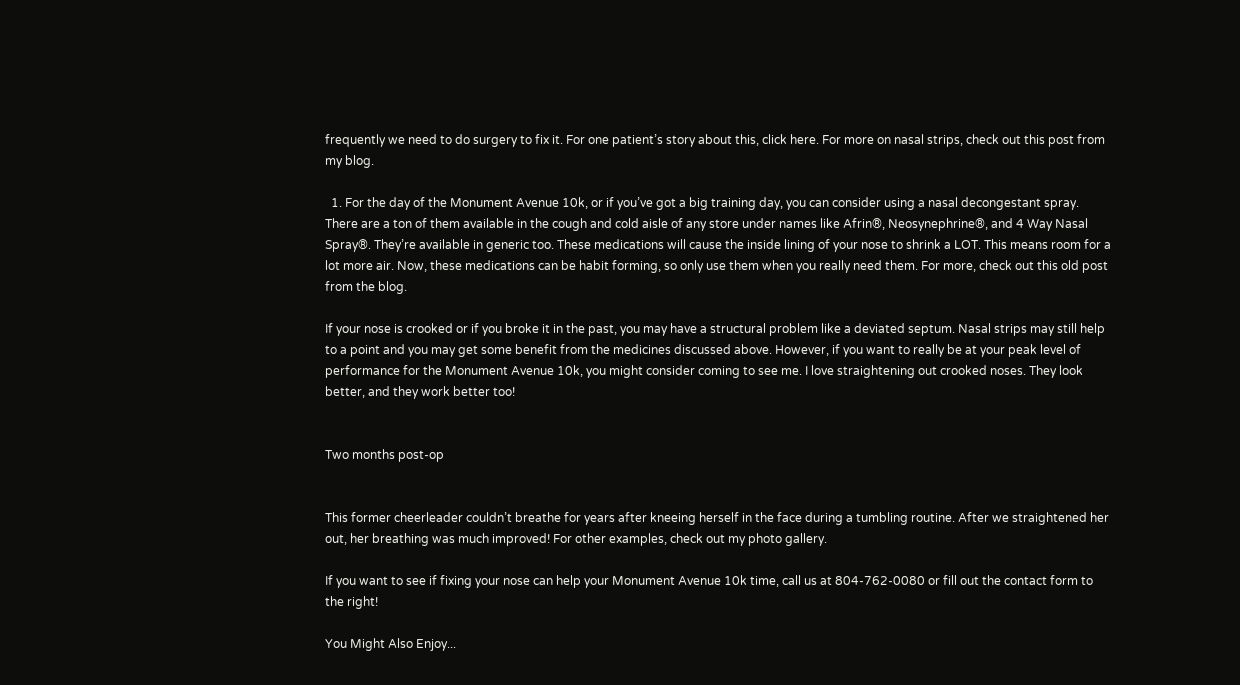frequently we need to do surgery to fix it. For one patient’s story about this, click here. For more on nasal strips, check out this post from my blog.

  1. For the day of the Monument Avenue 10k, or if you’ve got a big training day, you can consider using a nasal decongestant spray. There are a ton of them available in the cough and cold aisle of any store under names like Afrin®, Neosynephrine®, and 4 Way Nasal Spray®. They’re available in generic too. These medications will cause the inside lining of your nose to shrink a LOT. This means room for a lot more air. Now, these medications can be habit forming, so only use them when you really need them. For more, check out this old post from the blog.

If your nose is crooked or if you broke it in the past, you may have a structural problem like a deviated septum. Nasal strips may still help to a point and you may get some benefit from the medicines discussed above. However, if you want to really be at your peak level of performance for the Monument Avenue 10k, you might consider coming to see me. I love straightening out crooked noses. They look better, and they work better too!


Two months post-op


This former cheerleader couldn’t breathe for years after kneeing herself in the face during a tumbling routine. After we straightened her out, her breathing was much improved! For other examples, check out my photo gallery.

If you want to see if fixing your nose can help your Monument Avenue 10k time, call us at 804-762-0080 or fill out the contact form to the right!

You Might Also Enjoy...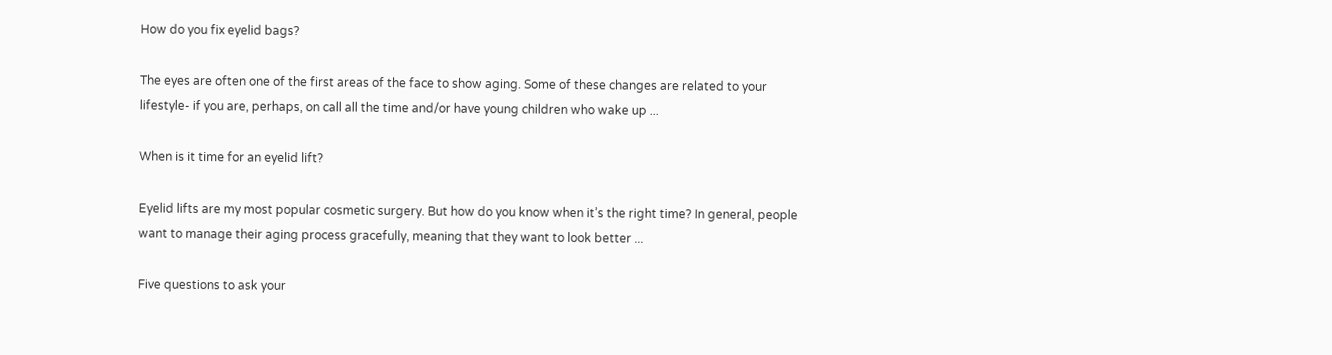How do you fix eyelid bags?

The eyes are often one of the first areas of the face to show aging. Some of these changes are related to your lifestyle- if you are, perhaps, on call all the time and/or have young children who wake up ...

When is it time for an eyelid lift?

Eyelid lifts are my most popular cosmetic surgery. But how do you know when it’s the right time? In general, people want to manage their aging process gracefully, meaning that they want to look better ...

Five questions to ask your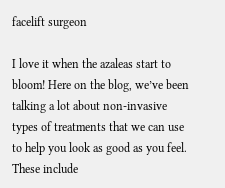facelift surgeon

I love it when the azaleas start to bloom! Here on the blog, we’ve been talking a lot about non-invasive types of treatments that we can use to help you look as good as you feel. These include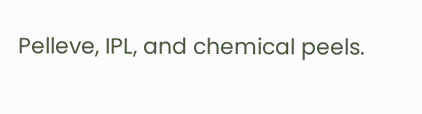Pelleve, IPL, and chemical peels.